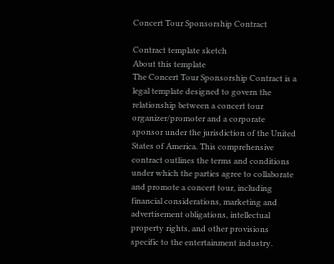Concert Tour Sponsorship Contract

Contract template sketch
About this template
The Concert Tour Sponsorship Contract is a legal template designed to govern the relationship between a concert tour organizer/promoter and a corporate sponsor under the jurisdiction of the United States of America. This comprehensive contract outlines the terms and conditions under which the parties agree to collaborate and promote a concert tour, including financial considerations, marketing and advertisement obligations, intellectual property rights, and other provisions specific to the entertainment industry.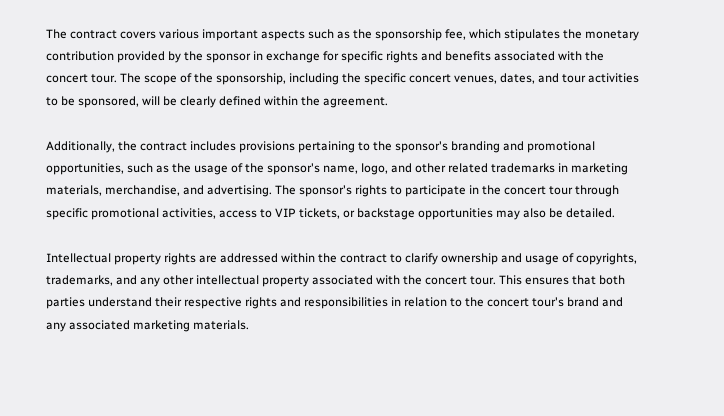The contract covers various important aspects such as the sponsorship fee, which stipulates the monetary contribution provided by the sponsor in exchange for specific rights and benefits associated with the concert tour. The scope of the sponsorship, including the specific concert venues, dates, and tour activities to be sponsored, will be clearly defined within the agreement.

Additionally, the contract includes provisions pertaining to the sponsor's branding and promotional opportunities, such as the usage of the sponsor's name, logo, and other related trademarks in marketing materials, merchandise, and advertising. The sponsor's rights to participate in the concert tour through specific promotional activities, access to VIP tickets, or backstage opportunities may also be detailed.

Intellectual property rights are addressed within the contract to clarify ownership and usage of copyrights, trademarks, and any other intellectual property associated with the concert tour. This ensures that both parties understand their respective rights and responsibilities in relation to the concert tour's brand and any associated marketing materials.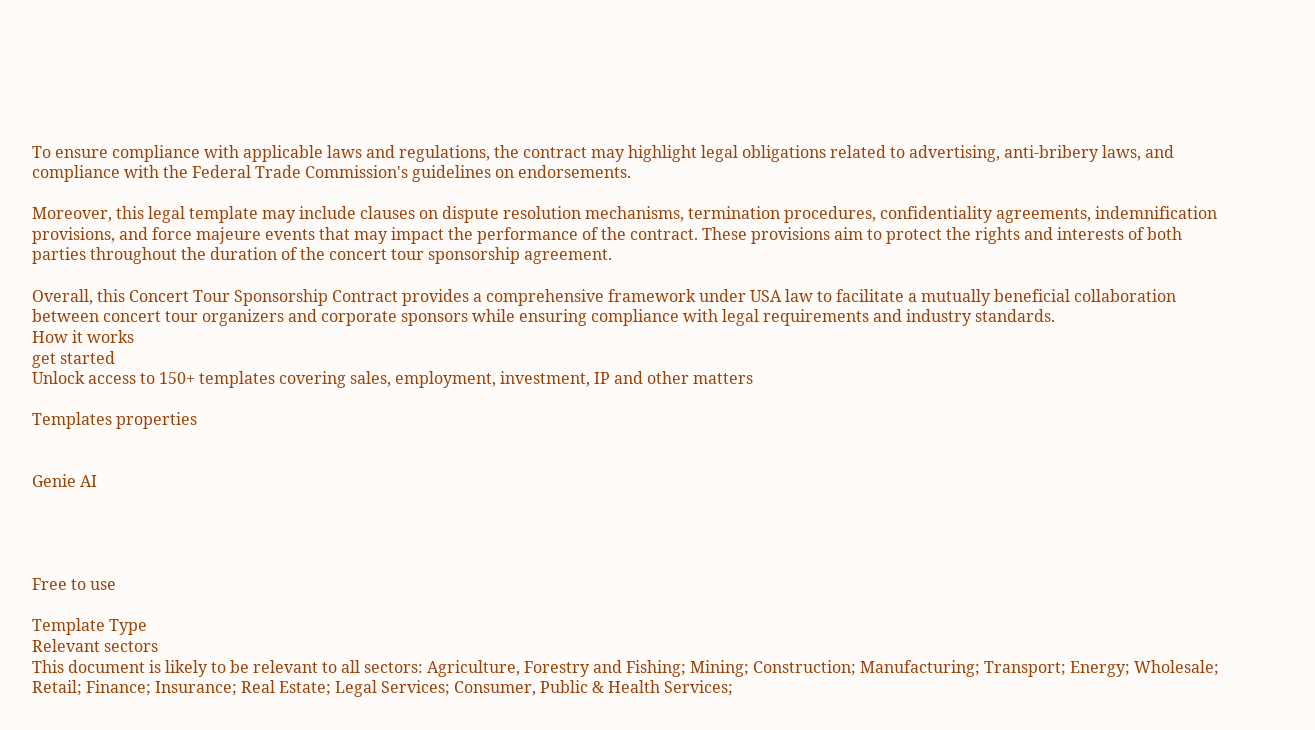To ensure compliance with applicable laws and regulations, the contract may highlight legal obligations related to advertising, anti-bribery laws, and compliance with the Federal Trade Commission's guidelines on endorsements.

Moreover, this legal template may include clauses on dispute resolution mechanisms, termination procedures, confidentiality agreements, indemnification provisions, and force majeure events that may impact the performance of the contract. These provisions aim to protect the rights and interests of both parties throughout the duration of the concert tour sponsorship agreement.

Overall, this Concert Tour Sponsorship Contract provides a comprehensive framework under USA law to facilitate a mutually beneficial collaboration between concert tour organizers and corporate sponsors while ensuring compliance with legal requirements and industry standards.
How it works
get started
Unlock access to 150+ templates covering sales, employment, investment, IP and other matters

Templates properties


Genie AI




Free to use

Template Type
Relevant sectors
This document is likely to be relevant to all sectors: Agriculture, Forestry and Fishing; Mining; Construction; Manufacturing; Transport; Energy; Wholesale; Retail; Finance; Insurance; Real Estate; Legal Services; Consumer, Public & Health Services;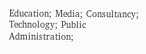Education; Media; Consultancy; Technology; Public Administration;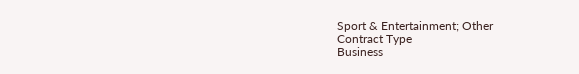Sport & Entertainment; Other
Contract Type
Business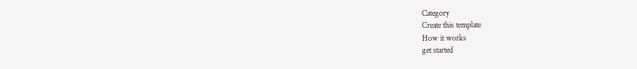Category
Create this template
How it works
get started